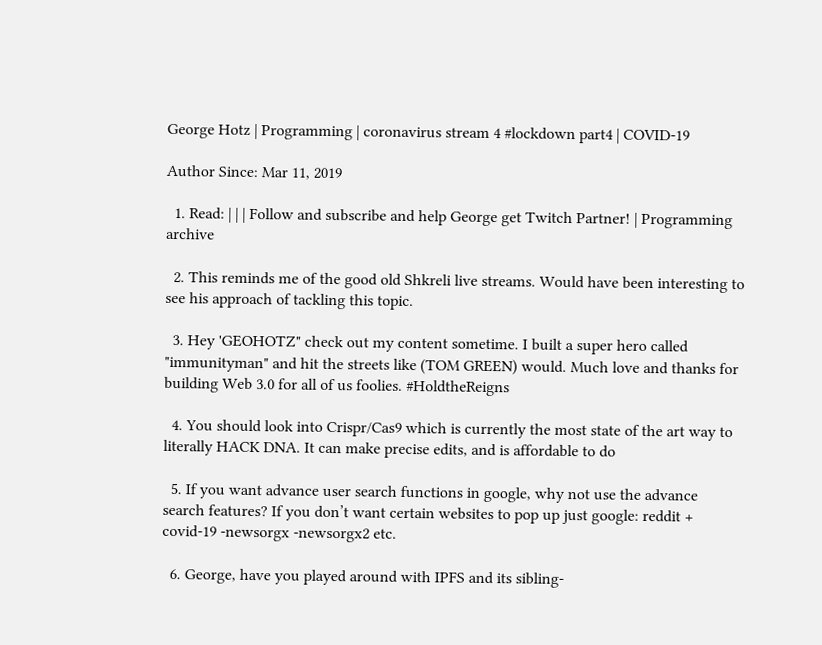George Hotz | Programming | coronavirus stream 4 #lockdown part4 | COVID-19

Author Since: Mar 11, 2019

  1. Read: | | | Follow and subscribe and help George get Twitch Partner! | Programming archive

  2. This reminds me of the good old Shkreli live streams. Would have been interesting to see his approach of tackling this topic.

  3. Hey 'GEOHOTZ" check out my content sometime. I built a super hero called "immunityman" and hit the streets like (TOM GREEN) would. Much love and thanks for building Web 3.0 for all of us foolies. #HoldtheReigns

  4. You should look into Crispr/Cas9 which is currently the most state of the art way to literally HACK DNA. It can make precise edits, and is affordable to do

  5. If you want advance user search functions in google, why not use the advance search features? If you don’t want certain websites to pop up just google: reddit + covid-19 -newsorgx -newsorgx2 etc.

  6. George, have you played around with IPFS and its sibling-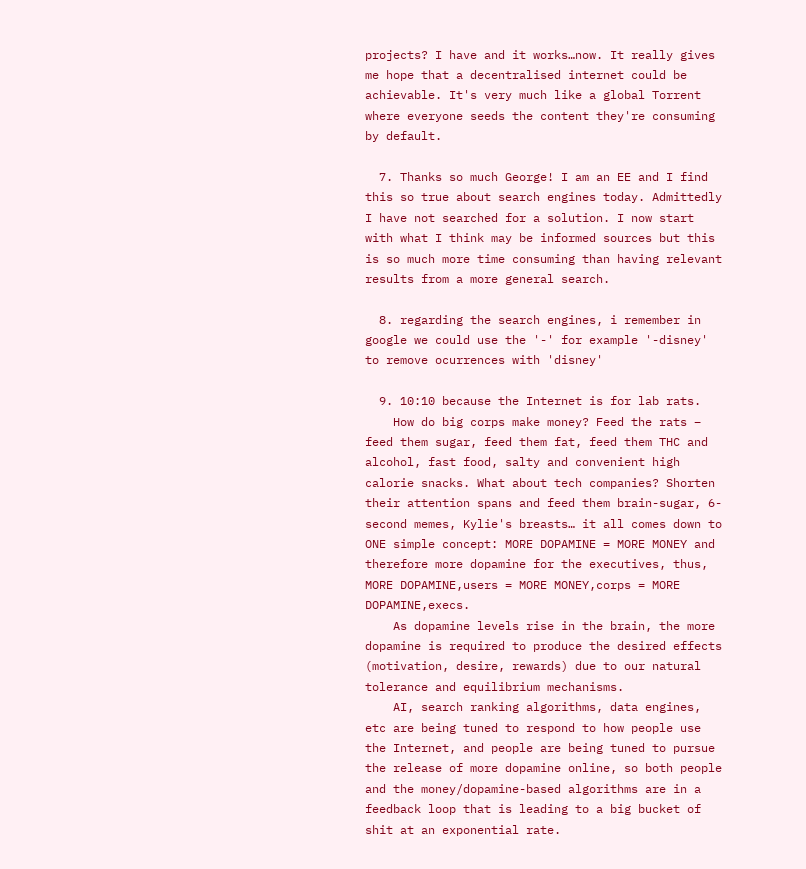projects? I have and it works…now. It really gives me hope that a decentralised internet could be achievable. It's very much like a global Torrent where everyone seeds the content they're consuming by default.

  7. Thanks so much George! I am an EE and I find this so true about search engines today. Admittedly I have not searched for a solution. I now start with what I think may be informed sources but this is so much more time consuming than having relevant results from a more general search.

  8. regarding the search engines, i remember in google we could use the '-' for example '-disney' to remove ocurrences with 'disney'

  9. 10:10 because the Internet is for lab rats.
    How do big corps make money? Feed the rats – feed them sugar, feed them fat, feed them THC and alcohol, fast food, salty and convenient high calorie snacks. What about tech companies? Shorten their attention spans and feed them brain-sugar, 6-second memes, Kylie's breasts… it all comes down to ONE simple concept: MORE DOPAMINE = MORE MONEY and therefore more dopamine for the executives, thus, MORE DOPAMINE,users = MORE MONEY,corps = MORE DOPAMINE,execs.
    As dopamine levels rise in the brain, the more dopamine is required to produce the desired effects (motivation, desire, rewards) due to our natural tolerance and equilibrium mechanisms.
    AI, search ranking algorithms, data engines, etc are being tuned to respond to how people use the Internet, and people are being tuned to pursue the release of more dopamine online, so both people and the money/dopamine-based algorithms are in a feedback loop that is leading to a big bucket of shit at an exponential rate.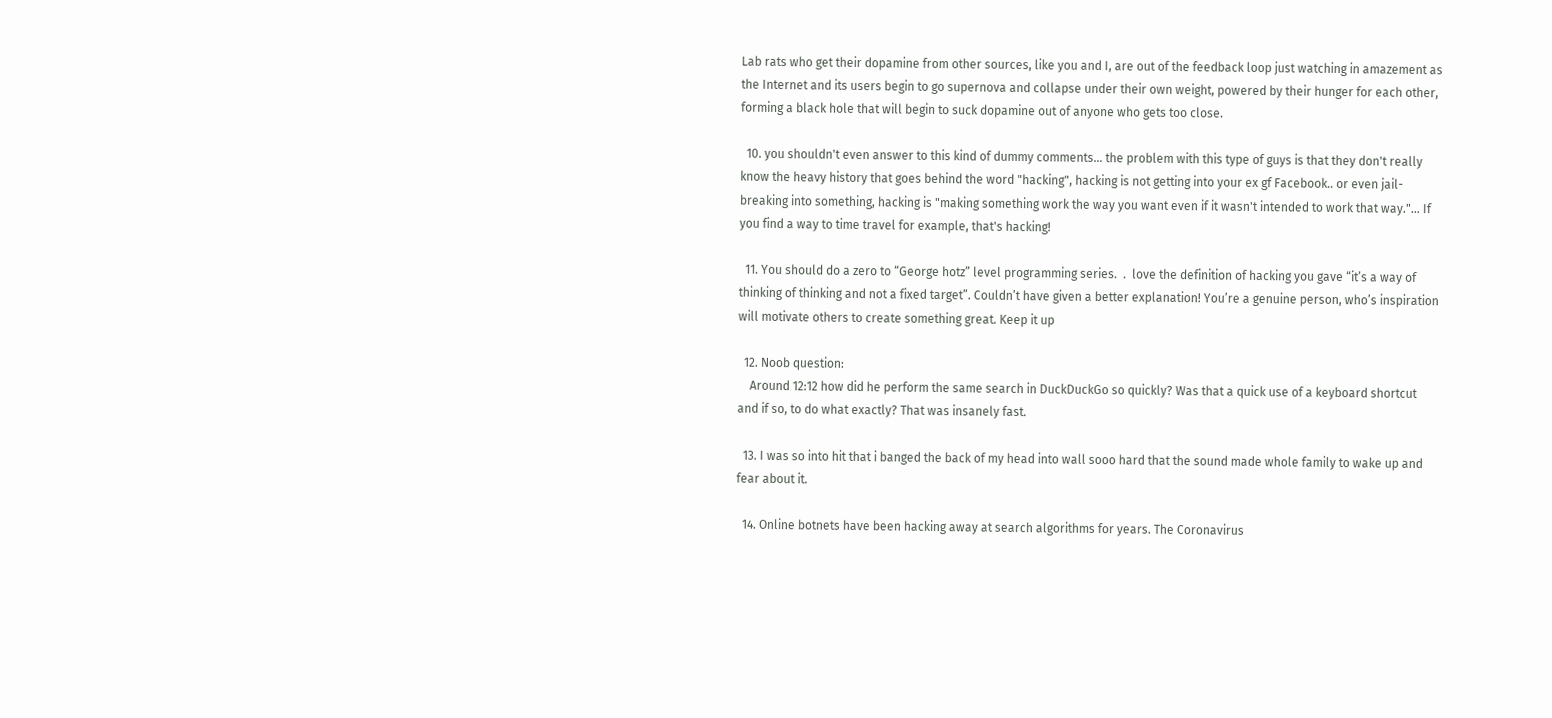Lab rats who get their dopamine from other sources, like you and I, are out of the feedback loop just watching in amazement as the Internet and its users begin to go supernova and collapse under their own weight, powered by their hunger for each other, forming a black hole that will begin to suck dopamine out of anyone who gets too close.

  10. you shouldn't even answer to this kind of dummy comments… the problem with this type of guys is that they don't really know the heavy history that goes behind the word "hacking", hacking is not getting into your ex gf Facebook.. or even jail-breaking into something, hacking is "making something work the way you want even if it wasn't intended to work that way."… If you find a way to time travel for example, that's hacking!

  11. You should do a zero to “George hotz” level programming series.  .  love the definition of hacking you gave “it’s a way of thinking of thinking and not a fixed target”. Couldn’t have given a better explanation! You’re a genuine person, who’s inspiration will motivate others to create something great. Keep it up

  12. Noob question:
    Around 12:12 how did he perform the same search in DuckDuckGo so quickly? Was that a quick use of a keyboard shortcut and if so, to do what exactly? That was insanely fast.

  13. I was so into hit that i banged the back of my head into wall sooo hard that the sound made whole family to wake up and fear about it.

  14. Online botnets have been hacking away at search algorithms for years. The Coronavirus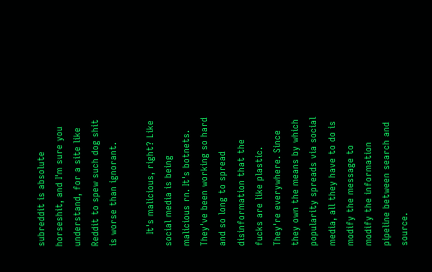subreddit is absolute horseshit, and I'm sure you understand, for a site like Reddit to spew such dog shit is worse than ignorant.

    It's malicious, right? Like social media is being malicious rn. It's botnets. They've been working so hard and so long to spread disinformation that the fucks are like plastic. They're everywhere. Since they own the means by which popularity spreads via social media, all they have to do is modify the message to modify the information pipeline between search and source.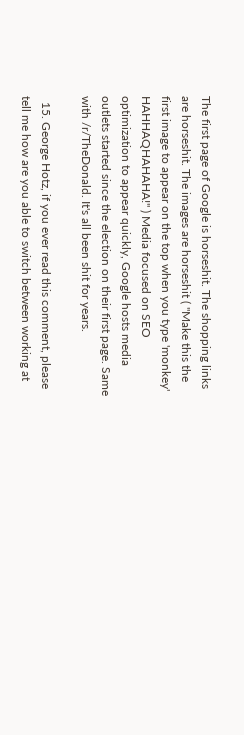The first page of Google is horseshit. The shopping links are horseshit. The images are horseshit ( "Make this the first image to appear on the top when you type 'monkey' HAHHAQHAHAHA!" ) Media focused on SEO optimization to appear quickly, Google hosts media outlets started since the election on their first page. Same with /r/TheDonald. It's all been shit for years.

  15. George Hotz, if you ever read this comment, please tell me how are you able to switch between working at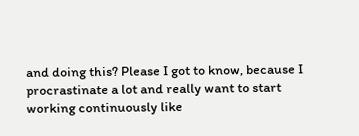and doing this? Please I got to know, because I procrastinate a lot and really want to start working continuously like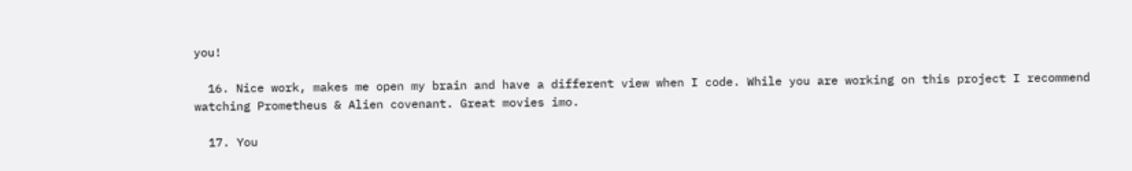you!

  16. Nice work, makes me open my brain and have a different view when I code. While you are working on this project I recommend watching Prometheus & Alien covenant. Great movies imo.

  17. You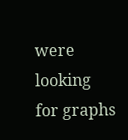were looking for graphs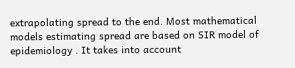extrapolating spread to the end. Most mathematical models estimating spread are based on SIR model of epidemiology . It takes into account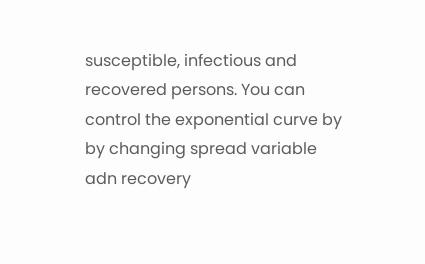susceptible, infectious and recovered persons. You can control the exponential curve by by changing spread variable adn recovery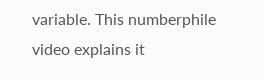variable. This numberphile video explains it